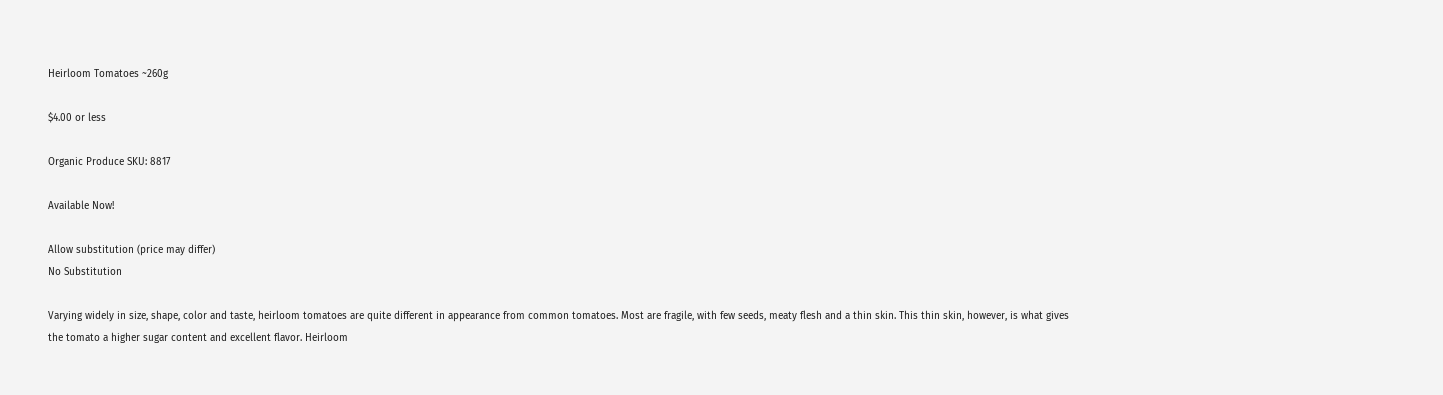Heirloom Tomatoes ~260g

$4.00 or less

Organic Produce SKU: 8817

Available Now!

Allow substitution (price may differ)
No Substitution

Varying widely in size, shape, color and taste, heirloom tomatoes are quite different in appearance from common tomatoes. Most are fragile, with few seeds, meaty flesh and a thin skin. This thin skin, however, is what gives the tomato a higher sugar content and excellent flavor. Heirloom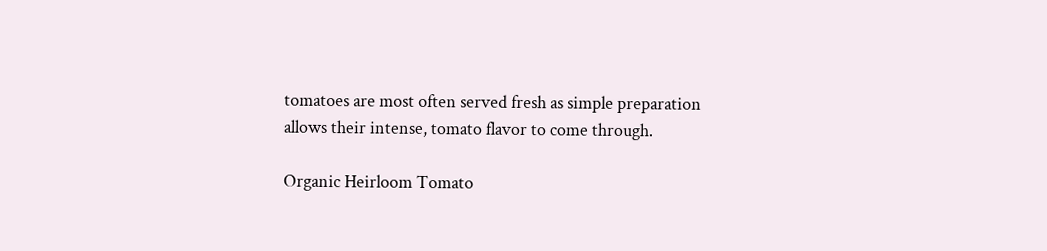tomatoes are most often served fresh as simple preparation allows their intense, tomato flavor to come through.

Organic Heirloom Tomato